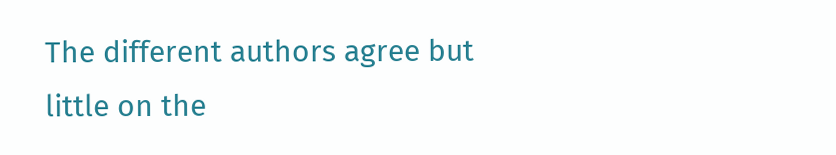The different authors agree but little on the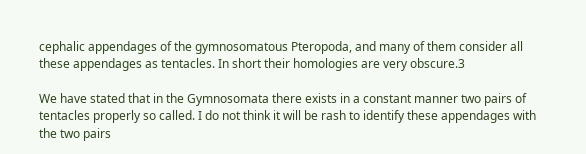cephalic appendages of the gymnosomatous Pteropoda, and many of them consider all these appendages as tentacles. In short their homologies are very obscure.3

We have stated that in the Gymnosomata there exists in a constant manner two pairs of tentacles properly so called. I do not think it will be rash to identify these appendages with the two pairs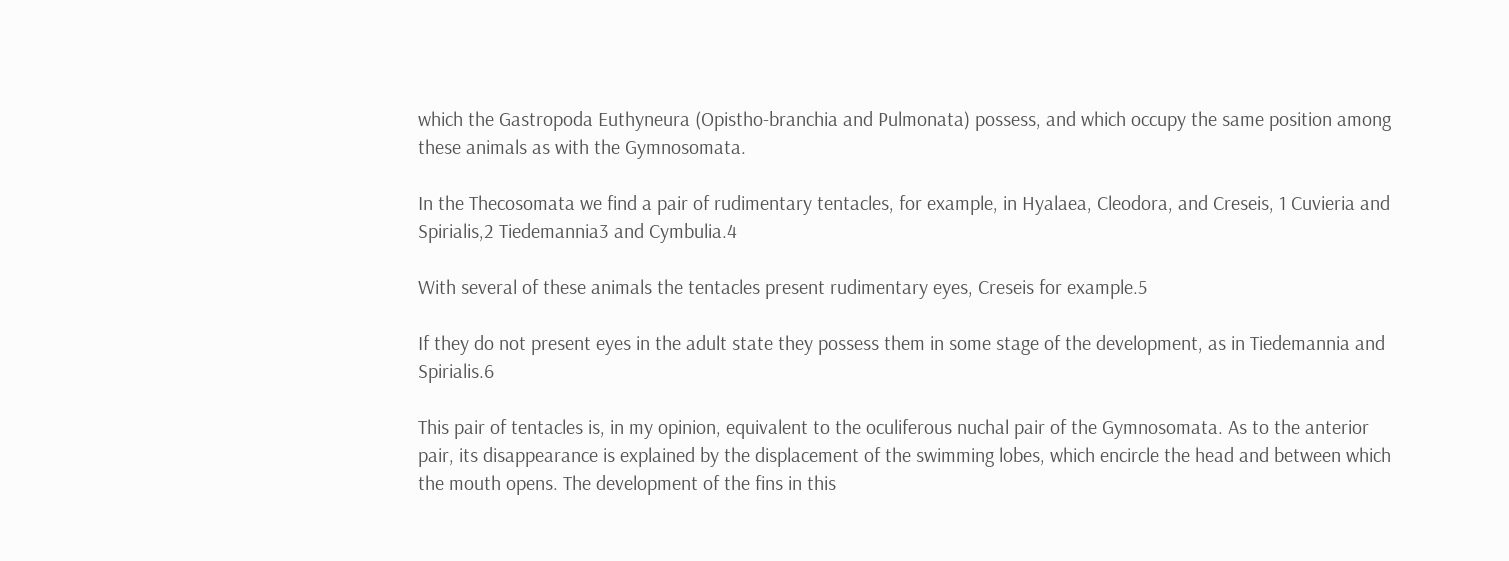which the Gastropoda Euthyneura (Opistho-branchia and Pulmonata) possess, and which occupy the same position among these animals as with the Gymnosomata.

In the Thecosomata we find a pair of rudimentary tentacles, for example, in Hyalaea, Cleodora, and Creseis, 1 Cuvieria and Spirialis,2 Tiedemannia3 and Cymbulia.4

With several of these animals the tentacles present rudimentary eyes, Creseis for example.5

If they do not present eyes in the adult state they possess them in some stage of the development, as in Tiedemannia and Spirialis.6

This pair of tentacles is, in my opinion, equivalent to the oculiferous nuchal pair of the Gymnosomata. As to the anterior pair, its disappearance is explained by the displacement of the swimming lobes, which encircle the head and between which the mouth opens. The development of the fins in this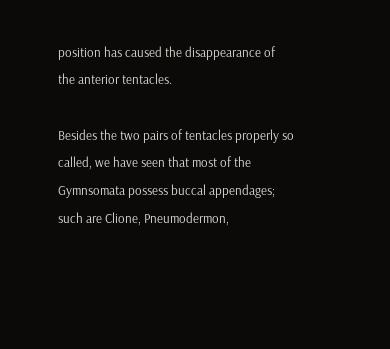position has caused the disappearance of the anterior tentacles.

Besides the two pairs of tentacles properly so called, we have seen that most of the Gymnsomata possess buccal appendages; such are Clione, Pneumodermon,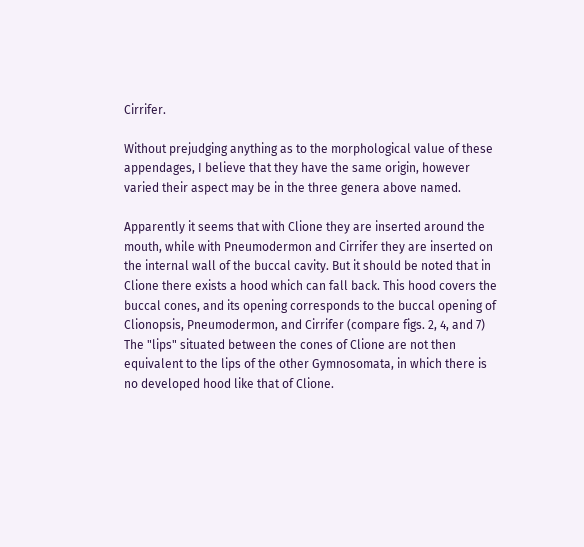Cirrifer.

Without prejudging anything as to the morphological value of these appendages, I believe that they have the same origin, however varied their aspect may be in the three genera above named.

Apparently it seems that with Clione they are inserted around the mouth, while with Pneumodermon and Cirrifer they are inserted on the internal wall of the buccal cavity. But it should be noted that in Clione there exists a hood which can fall back. This hood covers the buccal cones, and its opening corresponds to the buccal opening of Clionopsis, Pneumodermon, and Cirrifer (compare figs. 2, 4, and 7) The "lips" situated between the cones of Clione are not then equivalent to the lips of the other Gymnosomata, in which there is no developed hood like that of Clione.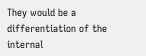They would be a differentiation of the internal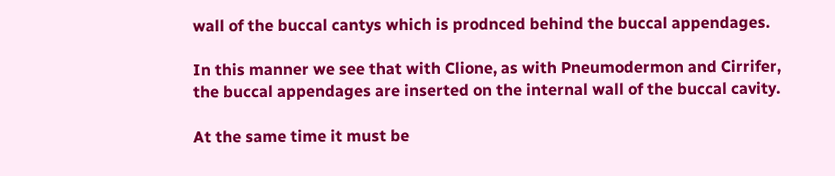wall of the buccal cantys which is prodnced behind the buccal appendages.

In this manner we see that with Clione, as with Pneumodermon and Cirrifer, the buccal appendages are inserted on the internal wall of the buccal cavity.

At the same time it must be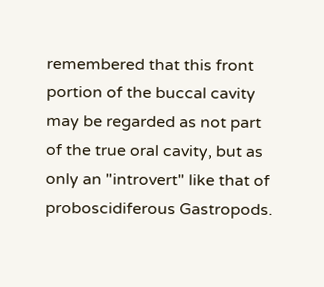remembered that this front portion of the buccal cavity may be regarded as not part of the true oral cavity, but as only an "introvert" like that of proboscidiferous Gastropods.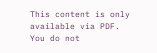This content is only available via PDF.
You do not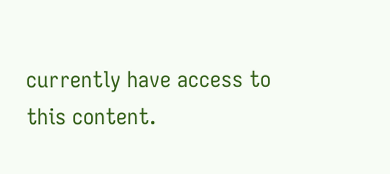currently have access to this content.